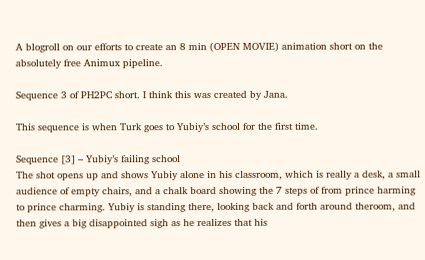A blogroll on our efforts to create an 8 min (OPEN MOVIE) animation short on the absolutely free Animux pipeline.

Sequence 3 of PH2PC short. I think this was created by Jana.

This sequence is when Turk goes to Yubiy’s school for the first time.

Sequence [3] – Yubiy’s failing school
The shot opens up and shows Yubiy alone in his classroom, which is really a desk, a small audience of empty chairs, and a chalk board showing the 7 steps of from prince harming to prince charming. Yubiy is standing there, looking back and forth around theroom, and then gives a big disappointed sigh as he realizes that his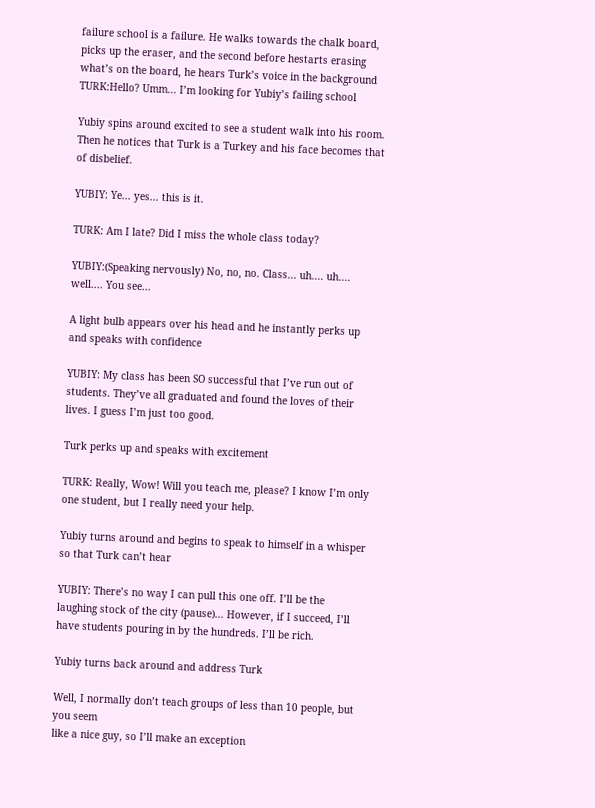failure school is a failure. He walks towards the chalk board, picks up the eraser, and the second before hestarts erasing what’s on the board, he hears Turk’s voice in the background
TURK:Hello? Umm... I’m looking for Yubiy’s failing school

Yubiy spins around excited to see a student walk into his room. Then he notices that Turk is a Turkey and his face becomes that of disbelief.

YUBIY: Ye... yes... this is it.

TURK: Am I late? Did I miss the whole class today?

YUBIY:(Speaking nervously) No, no, no. Class... uh.... uh.... well.... You see...

A light bulb appears over his head and he instantly perks up and speaks with confidence

YUBIY: My class has been SO successful that I’ve run out of students. They’ve all graduated and found the loves of their lives. I guess I’m just too good.

Turk perks up and speaks with excitement

TURK: Really, Wow! Will you teach me, please? I know I’m only one student, but I really need your help.

Yubiy turns around and begins to speak to himself in a whisper so that Turk can’t hear

YUBIY: There’s no way I can pull this one off. I’ll be the laughing stock of the city (pause)... However, if I succeed, I’ll have students pouring in by the hundreds. I’ll be rich.

Yubiy turns back around and address Turk

Well, I normally don’t teach groups of less than 10 people, but you seem
like a nice guy, so I’ll make an exception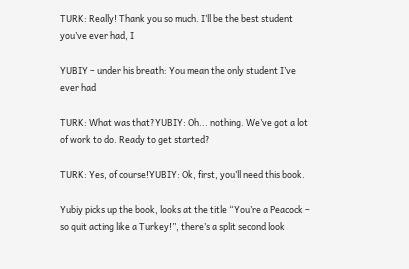TURK: Really! Thank you so much. I’ll be the best student you’ve ever had, I

YUBIY – under his breath: You mean the only student I’ve ever had

TURK: What was that?YUBIY: Oh... nothing. We’ve got a lot of work to do. Ready to get started?

TURK: Yes, of course!YUBIY: Ok, first, you’ll need this book.

Yubiy picks up the book, looks at the title “You’re a Peacock – so quit acting like a Turkey!”, there’s a split second look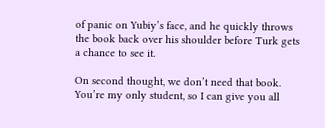of panic on Yubiy’s face, and he quickly throws the book back over his shoulder before Turk gets a chance to see it.

On second thought, we don’t need that book. You’re my only student, so I can give you all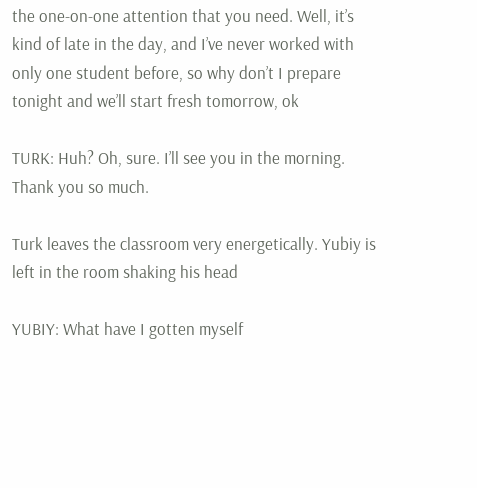the one-on-one attention that you need. Well, it’s kind of late in the day, and I’ve never worked with only one student before, so why don’t I prepare tonight and we’ll start fresh tomorrow, ok

TURK: Huh? Oh, sure. I’ll see you in the morning. Thank you so much.

Turk leaves the classroom very energetically. Yubiy is left in the room shaking his head

YUBIY: What have I gotten myself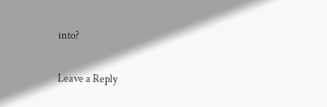into?

Leave a Reply